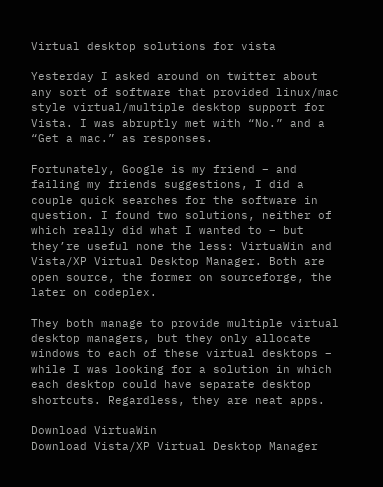Virtual desktop solutions for vista

Yesterday I asked around on twitter about any sort of software that provided linux/mac style virtual/multiple desktop support for Vista. I was abruptly met with “No.” and a “Get a mac.” as responses.

Fortunately, Google is my friend – and failing my friends suggestions, I did a couple quick searches for the software in question. I found two solutions, neither of which really did what I wanted to – but they’re useful none the less: VirtuaWin and Vista/XP Virtual Desktop Manager. Both are open source, the former on sourceforge, the later on codeplex.

They both manage to provide multiple virtual desktop managers, but they only allocate windows to each of these virtual desktops – while I was looking for a solution in which each desktop could have separate desktop shortcuts. Regardless, they are neat apps.

Download VirtuaWin
Download Vista/XP Virtual Desktop Manager